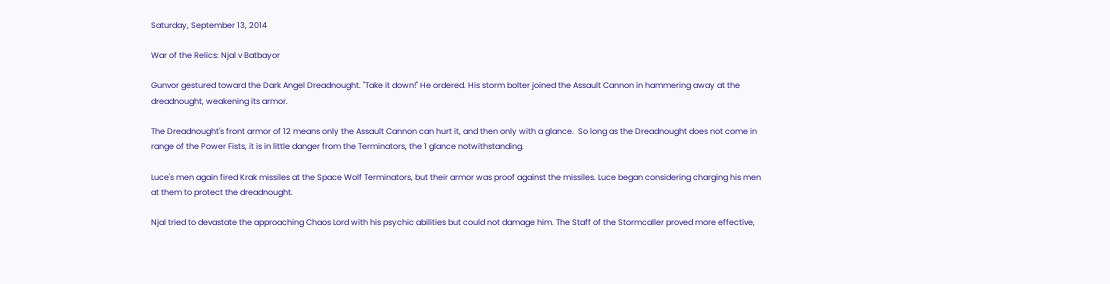Saturday, September 13, 2014

War of the Relics: Njal v Batbayor

Gunvor gestured toward the Dark Angel Dreadnought. "Take it down!" He ordered. His storm bolter joined the Assault Cannon in hammering away at the dreadnought, weakening its armor.

The Dreadnought's front armor of 12 means only the Assault Cannon can hurt it, and then only with a glance.  So long as the Dreadnought does not come in range of the Power Fists, it is in little danger from the Terminators, the 1 glance notwithstanding.

Luce's men again fired Krak missiles at the Space Wolf Terminators, but their armor was proof against the missiles. Luce began considering charging his men at them to protect the dreadnought.

Njal tried to devastate the approaching Chaos Lord with his psychic abilities but could not damage him. The Staff of the Stormcaller proved more effective,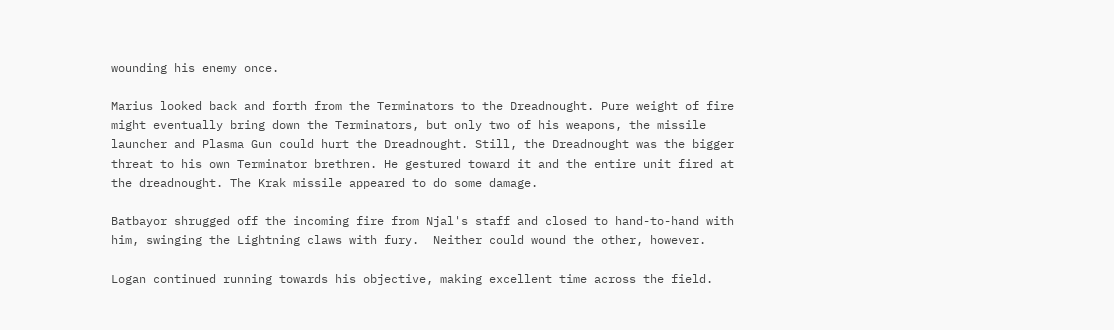wounding his enemy once.

Marius looked back and forth from the Terminators to the Dreadnought. Pure weight of fire might eventually bring down the Terminators, but only two of his weapons, the missile launcher and Plasma Gun could hurt the Dreadnought. Still, the Dreadnought was the bigger threat to his own Terminator brethren. He gestured toward it and the entire unit fired at the dreadnought. The Krak missile appeared to do some damage.

Batbayor shrugged off the incoming fire from Njal's staff and closed to hand-to-hand with him, swinging the Lightning claws with fury.  Neither could wound the other, however.

Logan continued running towards his objective, making excellent time across the field.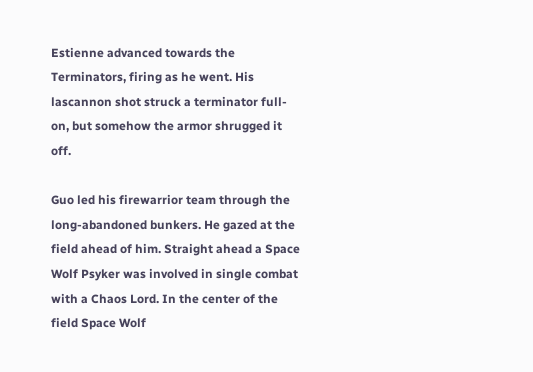Estienne advanced towards the Terminators, firing as he went. His lascannon shot struck a terminator full-on, but somehow the armor shrugged it off.

Guo led his firewarrior team through the long-abandoned bunkers. He gazed at the field ahead of him. Straight ahead a Space Wolf Psyker was involved in single combat with a Chaos Lord. In the center of the field Space Wolf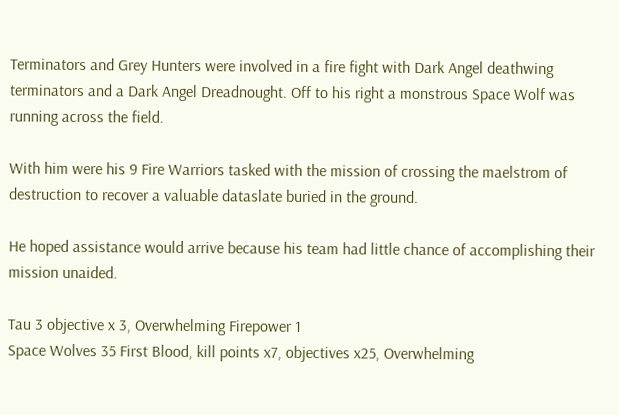Terminators and Grey Hunters were involved in a fire fight with Dark Angel deathwing terminators and a Dark Angel Dreadnought. Off to his right a monstrous Space Wolf was running across the field.

With him were his 9 Fire Warriors tasked with the mission of crossing the maelstrom of destruction to recover a valuable dataslate buried in the ground.

He hoped assistance would arrive because his team had little chance of accomplishing their mission unaided.

Tau 3 objective x 3, Overwhelming Firepower 1
Space Wolves 35 First Blood, kill points x7, objectives x25, Overwhelming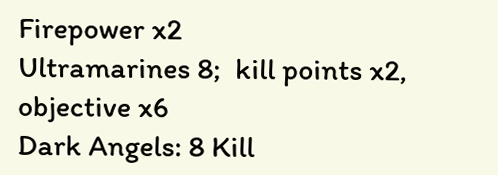Firepower x2
Ultramarines 8;  kill points x2, objective x6
Dark Angels: 8 Kill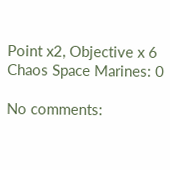Point x2, Objective x 6
Chaos Space Marines: 0

No comments: